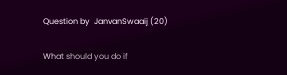Question by  JanvanSwaaij (20)

What should you do if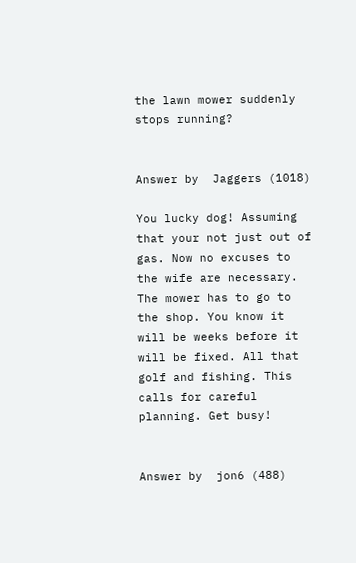the lawn mower suddenly stops running?


Answer by  Jaggers (1018)

You lucky dog! Assuming that your not just out of gas. Now no excuses to the wife are necessary. The mower has to go to the shop. You know it will be weeks before it will be fixed. All that golf and fishing. This calls for careful planning. Get busy!


Answer by  jon6 (488)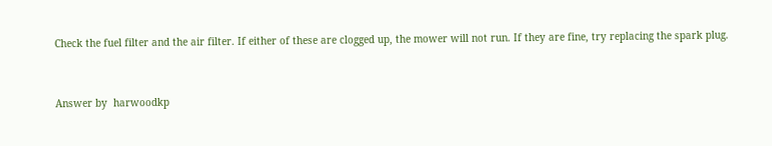Check the fuel filter and the air filter. If either of these are clogged up, the mower will not run. If they are fine, try replacing the spark plug.


Answer by  harwoodkp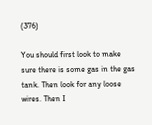(376)

You should first look to make sure there is some gas in the gas tank. Then look for any loose wires. Then I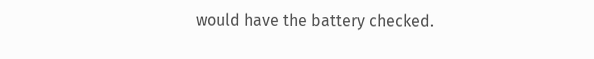would have the battery checked.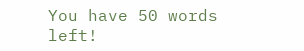You have 50 words left!